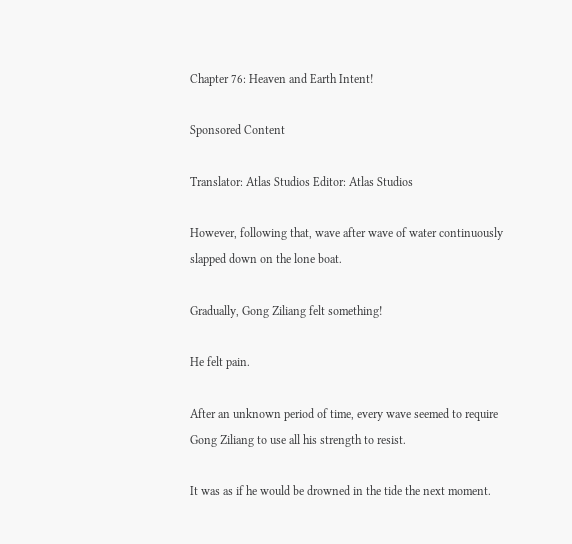Chapter 76: Heaven and Earth Intent!

Sponsored Content

Translator: Atlas Studios Editor: Atlas Studios

However, following that, wave after wave of water continuously slapped down on the lone boat.

Gradually, Gong Ziliang felt something!

He felt pain.

After an unknown period of time, every wave seemed to require Gong Ziliang to use all his strength to resist.

It was as if he would be drowned in the tide the next moment.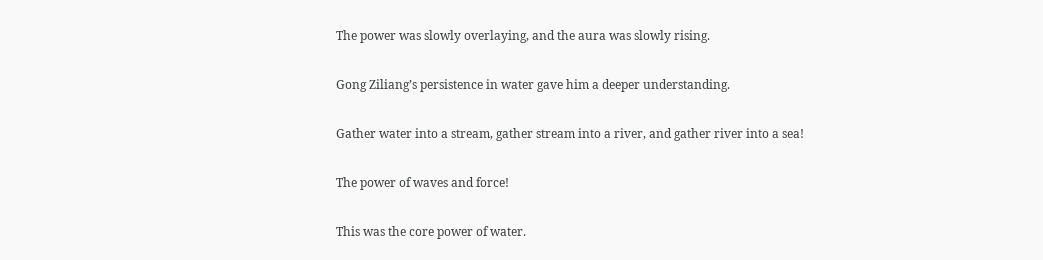The power was slowly overlaying, and the aura was slowly rising.

Gong Ziliang’s persistence in water gave him a deeper understanding.

Gather water into a stream, gather stream into a river, and gather river into a sea!

The power of waves and force!

This was the core power of water.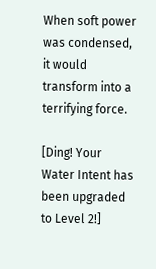When soft power was condensed, it would transform into a terrifying force.

[Ding! Your Water Intent has been upgraded to Level 2!]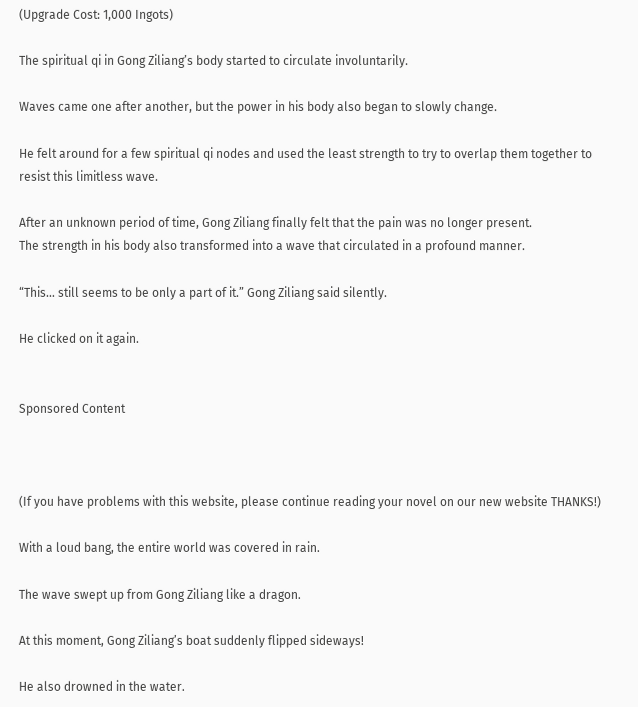(Upgrade Cost: 1,000 Ingots)

The spiritual qi in Gong Ziliang’s body started to circulate involuntarily.

Waves came one after another, but the power in his body also began to slowly change.

He felt around for a few spiritual qi nodes and used the least strength to try to overlap them together to resist this limitless wave.

After an unknown period of time, Gong Ziliang finally felt that the pain was no longer present.
The strength in his body also transformed into a wave that circulated in a profound manner.

“This… still seems to be only a part of it.” Gong Ziliang said silently.

He clicked on it again.


Sponsored Content



(If you have problems with this website, please continue reading your novel on our new website THANKS!)

With a loud bang, the entire world was covered in rain.

The wave swept up from Gong Ziliang like a dragon.

At this moment, Gong Ziliang’s boat suddenly flipped sideways!

He also drowned in the water.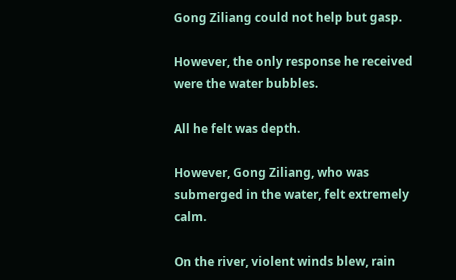Gong Ziliang could not help but gasp.

However, the only response he received were the water bubbles.

All he felt was depth.

However, Gong Ziliang, who was submerged in the water, felt extremely calm.

On the river, violent winds blew, rain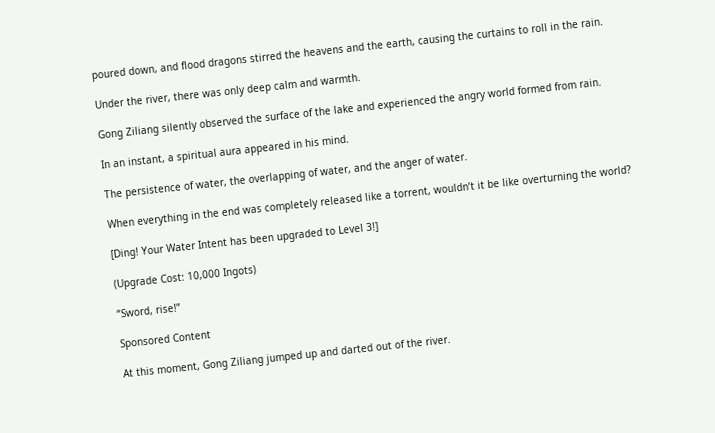poured down, and flood dragons stirred the heavens and the earth, causing the curtains to roll in the rain.

Under the river, there was only deep calm and warmth.

Gong Ziliang silently observed the surface of the lake and experienced the angry world formed from rain.

In an instant, a spiritual aura appeared in his mind.

The persistence of water, the overlapping of water, and the anger of water.

When everything in the end was completely released like a torrent, wouldn’t it be like overturning the world?

[Ding! Your Water Intent has been upgraded to Level 3!]

(Upgrade Cost: 10,000 Ingots)

“Sword, rise!”

Sponsored Content

At this moment, Gong Ziliang jumped up and darted out of the river.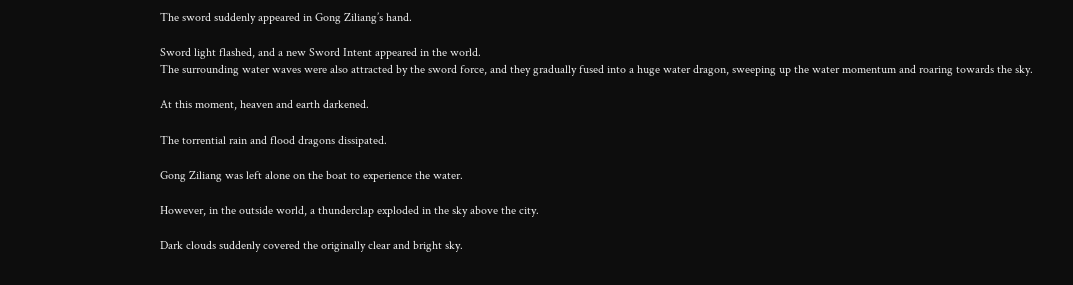The sword suddenly appeared in Gong Ziliang’s hand.

Sword light flashed, and a new Sword Intent appeared in the world.
The surrounding water waves were also attracted by the sword force, and they gradually fused into a huge water dragon, sweeping up the water momentum and roaring towards the sky.

At this moment, heaven and earth darkened.

The torrential rain and flood dragons dissipated.

Gong Ziliang was left alone on the boat to experience the water.

However, in the outside world, a thunderclap exploded in the sky above the city.

Dark clouds suddenly covered the originally clear and bright sky.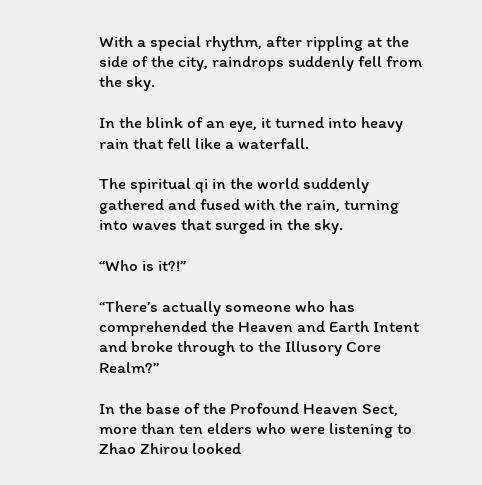With a special rhythm, after rippling at the side of the city, raindrops suddenly fell from the sky.

In the blink of an eye, it turned into heavy rain that fell like a waterfall.

The spiritual qi in the world suddenly gathered and fused with the rain, turning into waves that surged in the sky.

“Who is it?!”

“There’s actually someone who has comprehended the Heaven and Earth Intent and broke through to the Illusory Core Realm?”

In the base of the Profound Heaven Sect, more than ten elders who were listening to Zhao Zhirou looked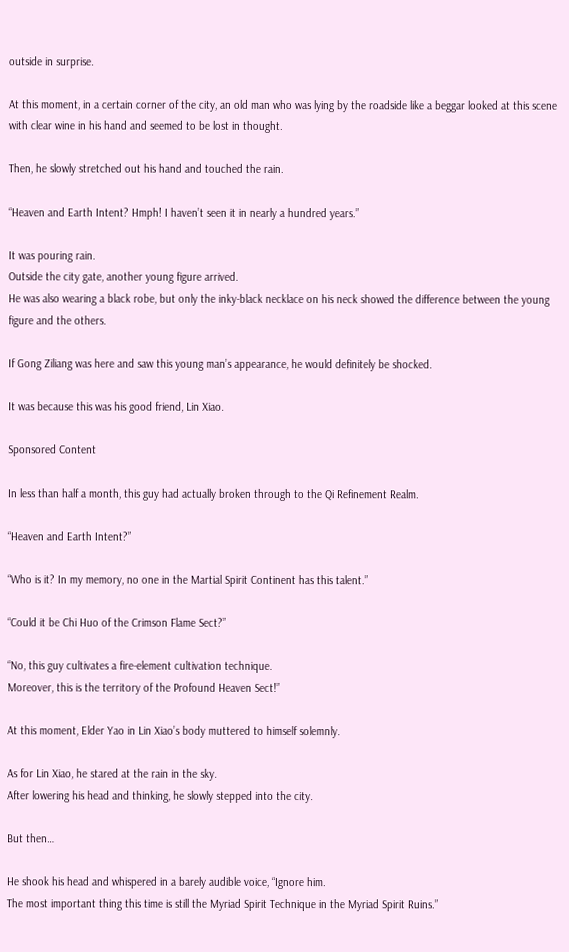outside in surprise.

At this moment, in a certain corner of the city, an old man who was lying by the roadside like a beggar looked at this scene with clear wine in his hand and seemed to be lost in thought.

Then, he slowly stretched out his hand and touched the rain.

“Heaven and Earth Intent? Hmph! I haven’t seen it in nearly a hundred years.”

It was pouring rain.
Outside the city gate, another young figure arrived.
He was also wearing a black robe, but only the inky-black necklace on his neck showed the difference between the young figure and the others.

If Gong Ziliang was here and saw this young man’s appearance, he would definitely be shocked.

It was because this was his good friend, Lin Xiao.

Sponsored Content

In less than half a month, this guy had actually broken through to the Qi Refinement Realm.

“Heaven and Earth Intent?”

“Who is it? In my memory, no one in the Martial Spirit Continent has this talent.”

“Could it be Chi Huo of the Crimson Flame Sect?”

“No, this guy cultivates a fire-element cultivation technique.
Moreover, this is the territory of the Profound Heaven Sect!”

At this moment, Elder Yao in Lin Xiao’s body muttered to himself solemnly.

As for Lin Xiao, he stared at the rain in the sky.
After lowering his head and thinking, he slowly stepped into the city.

But then…

He shook his head and whispered in a barely audible voice, “Ignore him.
The most important thing this time is still the Myriad Spirit Technique in the Myriad Spirit Ruins.”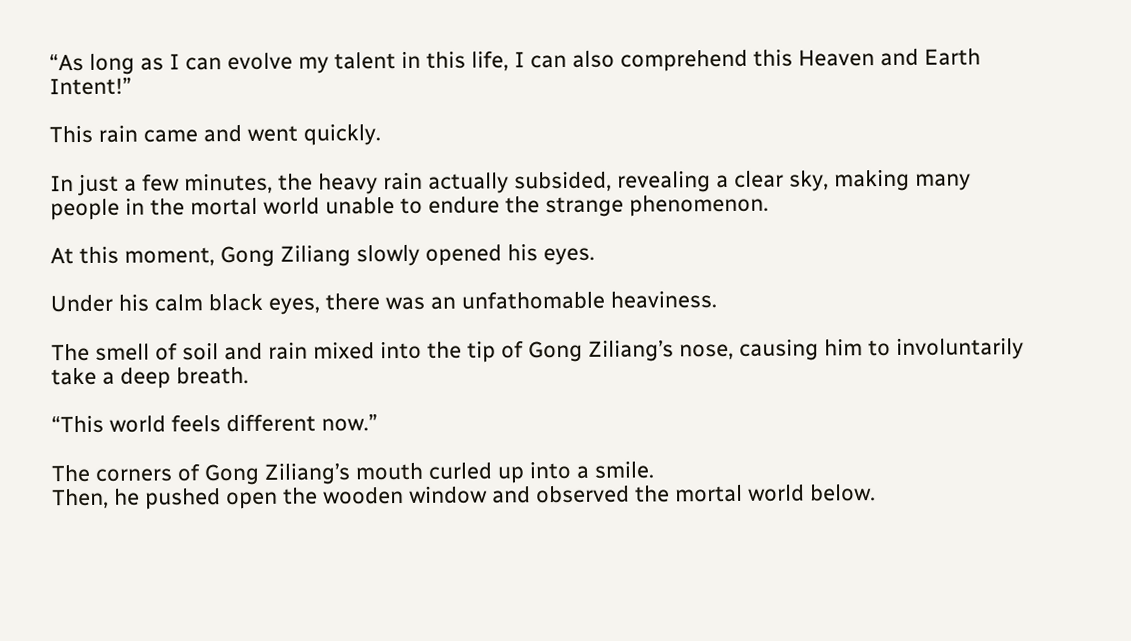“As long as I can evolve my talent in this life, I can also comprehend this Heaven and Earth Intent!”

This rain came and went quickly.

In just a few minutes, the heavy rain actually subsided, revealing a clear sky, making many people in the mortal world unable to endure the strange phenomenon.

At this moment, Gong Ziliang slowly opened his eyes.

Under his calm black eyes, there was an unfathomable heaviness.

The smell of soil and rain mixed into the tip of Gong Ziliang’s nose, causing him to involuntarily take a deep breath.

“This world feels different now.”

The corners of Gong Ziliang’s mouth curled up into a smile.
Then, he pushed open the wooden window and observed the mortal world below.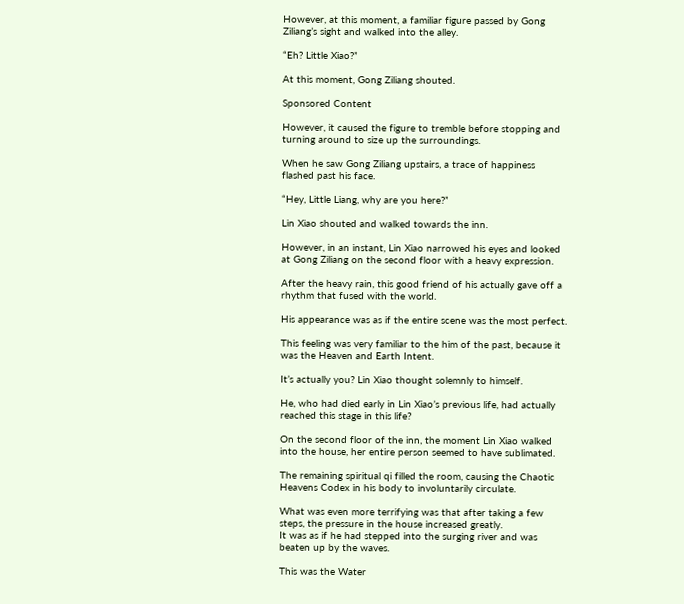However, at this moment, a familiar figure passed by Gong Ziliang’s sight and walked into the alley.

“Eh? Little Xiao?”

At this moment, Gong Ziliang shouted.

Sponsored Content

However, it caused the figure to tremble before stopping and turning around to size up the surroundings.

When he saw Gong Ziliang upstairs, a trace of happiness flashed past his face.

“Hey, Little Liang, why are you here?”

Lin Xiao shouted and walked towards the inn.

However, in an instant, Lin Xiao narrowed his eyes and looked at Gong Ziliang on the second floor with a heavy expression.

After the heavy rain, this good friend of his actually gave off a rhythm that fused with the world.

His appearance was as if the entire scene was the most perfect.

This feeling was very familiar to the him of the past, because it was the Heaven and Earth Intent.

It’s actually you? Lin Xiao thought solemnly to himself.

He, who had died early in Lin Xiao’s previous life, had actually reached this stage in this life?

On the second floor of the inn, the moment Lin Xiao walked into the house, her entire person seemed to have sublimated.

The remaining spiritual qi filled the room, causing the Chaotic Heavens Codex in his body to involuntarily circulate.

What was even more terrifying was that after taking a few steps, the pressure in the house increased greatly.
It was as if he had stepped into the surging river and was beaten up by the waves.

This was the Water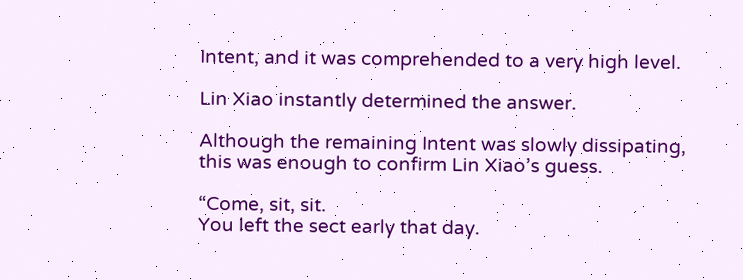Intent, and it was comprehended to a very high level.

Lin Xiao instantly determined the answer.

Although the remaining Intent was slowly dissipating, this was enough to confirm Lin Xiao’s guess.

“Come, sit, sit.
You left the sect early that day.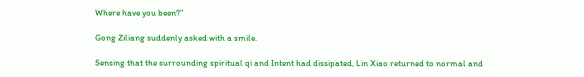Where have you been?”

Gong Ziliang suddenly asked with a smile.

Sensing that the surrounding spiritual qi and Intent had dissipated, Lin Xiao returned to normal and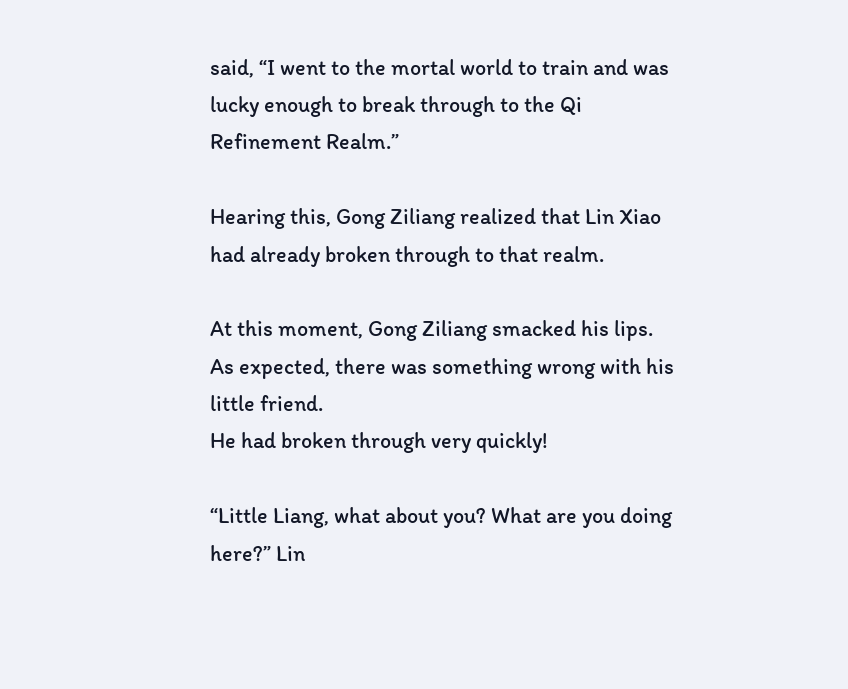said, “I went to the mortal world to train and was lucky enough to break through to the Qi Refinement Realm.”

Hearing this, Gong Ziliang realized that Lin Xiao had already broken through to that realm.

At this moment, Gong Ziliang smacked his lips.
As expected, there was something wrong with his little friend.
He had broken through very quickly!

“Little Liang, what about you? What are you doing here?” Lin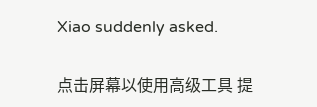Xiao suddenly asked.

点击屏幕以使用高级工具 提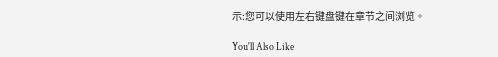示:您可以使用左右键盘键在章节之间浏览。

You'll Also Like